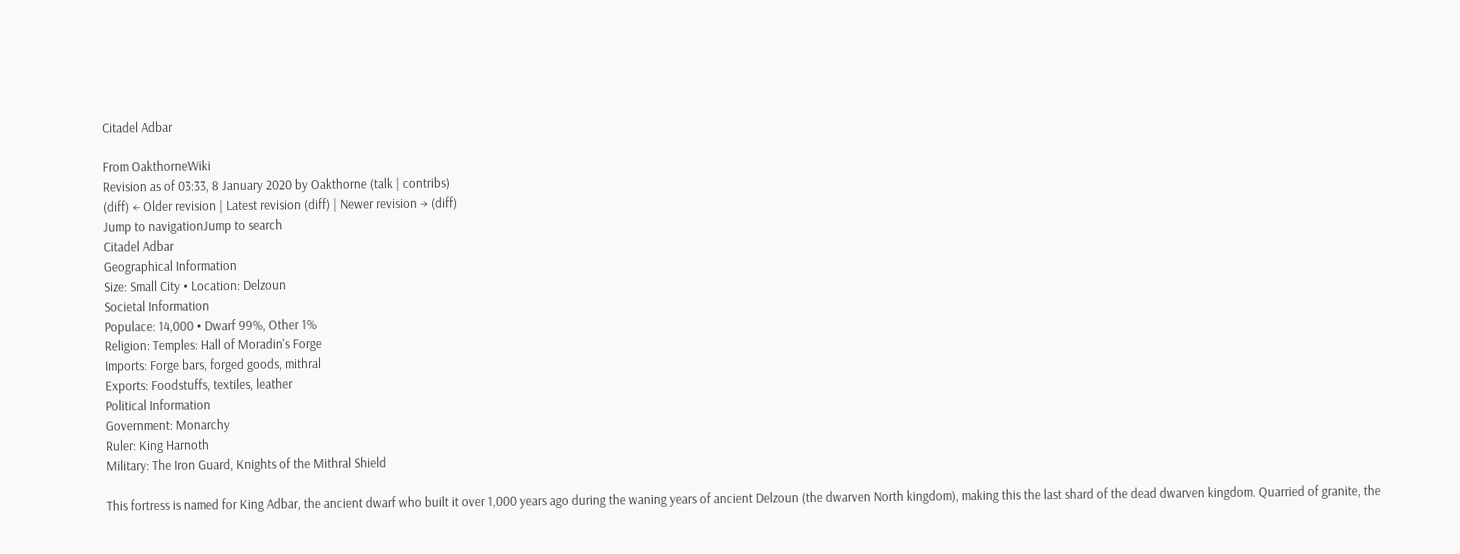Citadel Adbar

From OakthorneWiki
Revision as of 03:33, 8 January 2020 by Oakthorne (talk | contribs)
(diff) ← Older revision | Latest revision (diff) | Newer revision → (diff)
Jump to navigationJump to search
Citadel Adbar
Geographical Information
Size: Small City • Location: Delzoun
Societal Information
Populace: 14,000 • Dwarf 99%, Other 1%
Religion: Temples: Hall of Moradin's Forge
Imports: Forge bars, forged goods, mithral
Exports: Foodstuffs, textiles, leather
Political Information
Government: Monarchy
Ruler: King Harnoth
Military: The Iron Guard, Knights of the Mithral Shield

This fortress is named for King Adbar, the ancient dwarf who built it over 1,000 years ago during the waning years of ancient Delzoun (the dwarven North kingdom), making this the last shard of the dead dwarven kingdom. Quarried of granite, the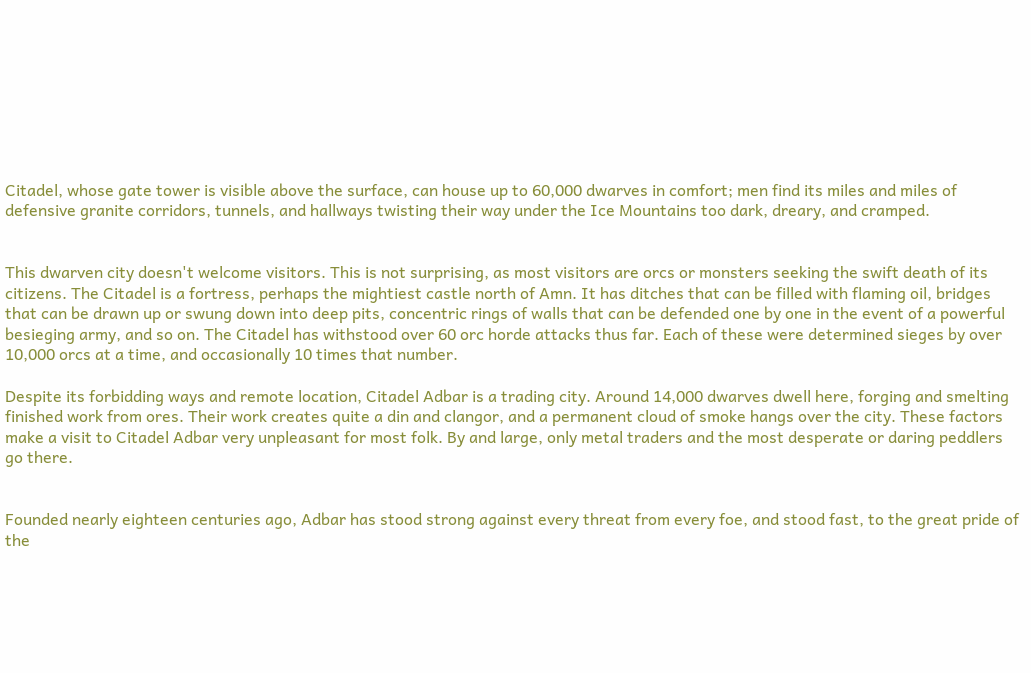Citadel, whose gate tower is visible above the surface, can house up to 60,000 dwarves in comfort; men find its miles and miles of defensive granite corridors, tunnels, and hallways twisting their way under the Ice Mountains too dark, dreary, and cramped.


This dwarven city doesn't welcome visitors. This is not surprising, as most visitors are orcs or monsters seeking the swift death of its citizens. The Citadel is a fortress, perhaps the mightiest castle north of Amn. It has ditches that can be filled with flaming oil, bridges that can be drawn up or swung down into deep pits, concentric rings of walls that can be defended one by one in the event of a powerful besieging army, and so on. The Citadel has withstood over 60 orc horde attacks thus far. Each of these were determined sieges by over 10,000 orcs at a time, and occasionally 10 times that number.

Despite its forbidding ways and remote location, Citadel Adbar is a trading city. Around 14,000 dwarves dwell here, forging and smelting finished work from ores. Their work creates quite a din and clangor, and a permanent cloud of smoke hangs over the city. These factors make a visit to Citadel Adbar very unpleasant for most folk. By and large, only metal traders and the most desperate or daring peddlers go there.


Founded nearly eighteen centuries ago, Adbar has stood strong against every threat from every foe, and stood fast, to the great pride of the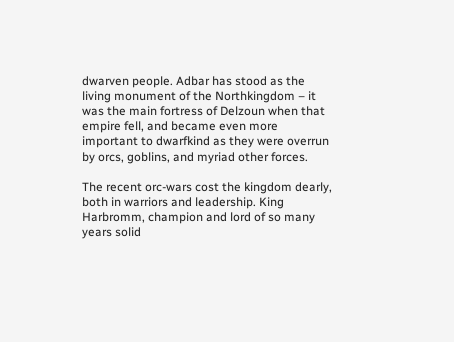dwarven people. Adbar has stood as the living monument of the Northkingdom – it was the main fortress of Delzoun when that empire fell, and became even more important to dwarfkind as they were overrun by orcs, goblins, and myriad other forces.

The recent orc-wars cost the kingdom dearly, both in warriors and leadership. King Harbromm, champion and lord of so many years solid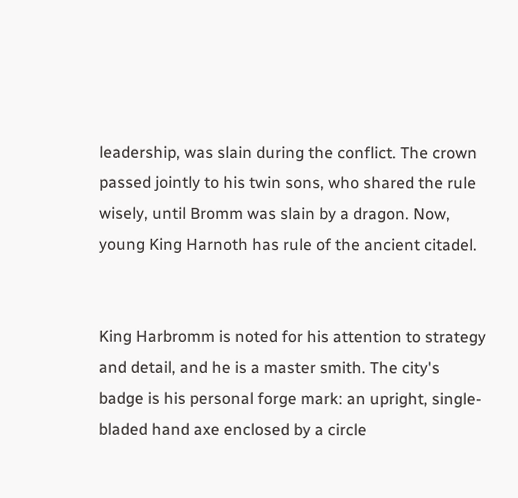leadership, was slain during the conflict. The crown passed jointly to his twin sons, who shared the rule wisely, until Bromm was slain by a dragon. Now, young King Harnoth has rule of the ancient citadel.


King Harbromm is noted for his attention to strategy and detail, and he is a master smith. The city's badge is his personal forge mark: an upright, single-bladed hand axe enclosed by a circle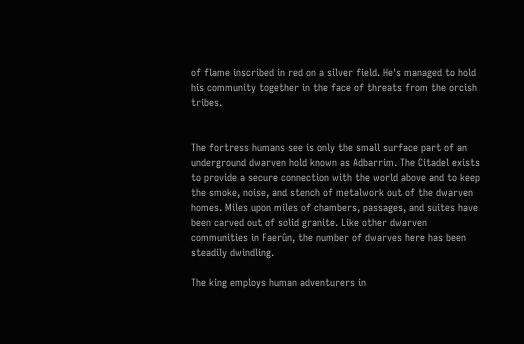of flame inscribed in red on a silver field. He's managed to hold his community together in the face of threats from the orcish tribes.


The fortress humans see is only the small surface part of an underground dwarven hold known as Adbarrim. The Citadel exists to provide a secure connection with the world above and to keep the smoke, noise, and stench of metalwork out of the dwarven homes. Miles upon miles of chambers, passages, and suites have been carved out of solid granite. Like other dwarven communities in Faerûn, the number of dwarves here has been steadily dwindling.

The king employs human adventurers in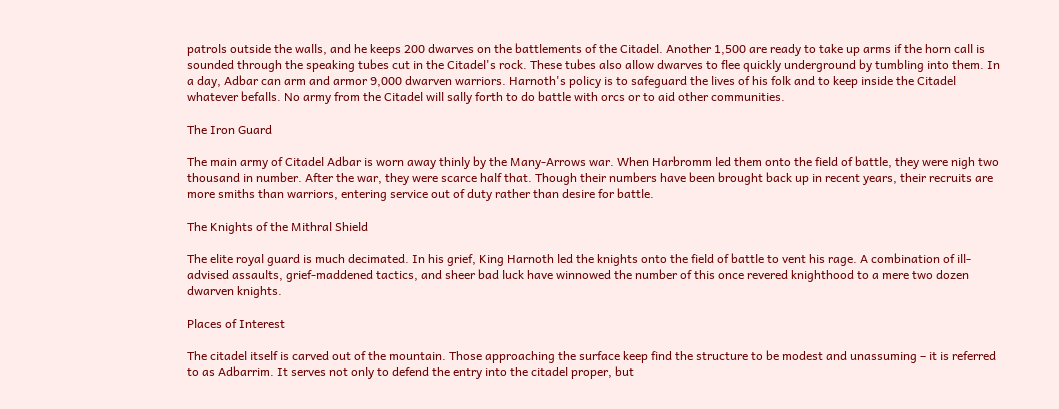patrols outside the walls, and he keeps 200 dwarves on the battlements of the Citadel. Another 1,500 are ready to take up arms if the horn call is sounded through the speaking tubes cut in the Citadel's rock. These tubes also allow dwarves to flee quickly underground by tumbling into them. In a day, Adbar can arm and armor 9,000 dwarven warriors. Harnoth's policy is to safeguard the lives of his folk and to keep inside the Citadel whatever befalls. No army from the Citadel will sally forth to do battle with orcs or to aid other communities.

The Iron Guard

The main army of Citadel Adbar is worn away thinly by the Many-Arrows war. When Harbromm led them onto the field of battle, they were nigh two thousand in number. After the war, they were scarce half that. Though their numbers have been brought back up in recent years, their recruits are more smiths than warriors, entering service out of duty rather than desire for battle.

The Knights of the Mithral Shield

The elite royal guard is much decimated. In his grief, King Harnoth led the knights onto the field of battle to vent his rage. A combination of ill-advised assaults, grief-maddened tactics, and sheer bad luck have winnowed the number of this once revered knighthood to a mere two dozen dwarven knights.

Places of Interest

The citadel itself is carved out of the mountain. Those approaching the surface keep find the structure to be modest and unassuming – it is referred to as Adbarrim. It serves not only to defend the entry into the citadel proper, but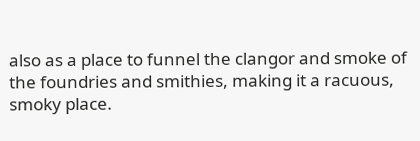also as a place to funnel the clangor and smoke of the foundries and smithies, making it a racuous, smoky place.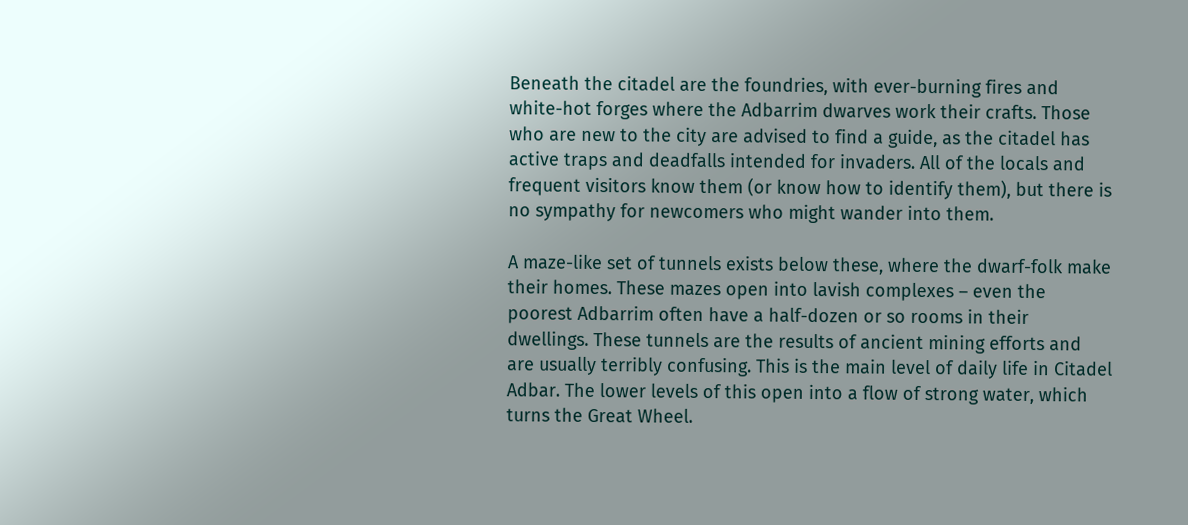Beneath the citadel are the foundries, with ever-burning fires and white-hot forges where the Adbarrim dwarves work their crafts. Those who are new to the city are advised to find a guide, as the citadel has active traps and deadfalls intended for invaders. All of the locals and frequent visitors know them (or know how to identify them), but there is no sympathy for newcomers who might wander into them.

A maze-like set of tunnels exists below these, where the dwarf-folk make their homes. These mazes open into lavish complexes – even the poorest Adbarrim often have a half-dozen or so rooms in their dwellings. These tunnels are the results of ancient mining efforts and are usually terribly confusing. This is the main level of daily life in Citadel Adbar. The lower levels of this open into a flow of strong water, which turns the Great Wheel.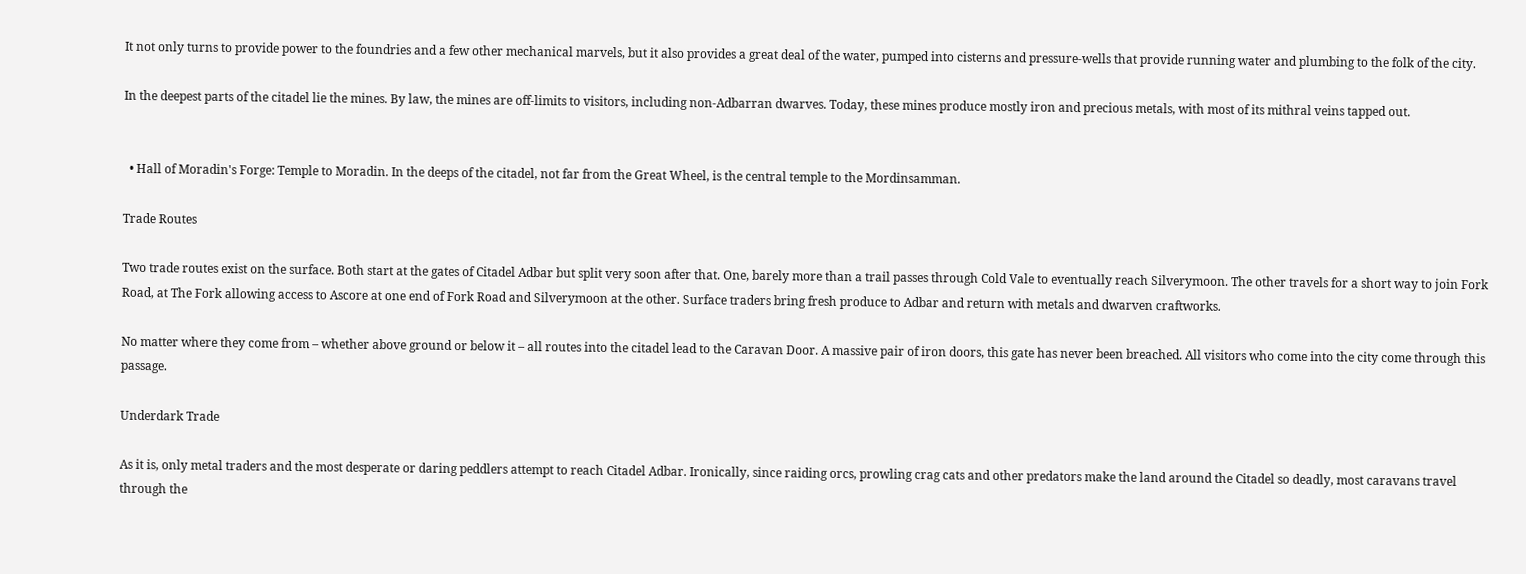It not only turns to provide power to the foundries and a few other mechanical marvels, but it also provides a great deal of the water, pumped into cisterns and pressure-wells that provide running water and plumbing to the folk of the city.

In the deepest parts of the citadel lie the mines. By law, the mines are off-limits to visitors, including non-Adbarran dwarves. Today, these mines produce mostly iron and precious metals, with most of its mithral veins tapped out.


  • Hall of Moradin's Forge: Temple to Moradin. In the deeps of the citadel, not far from the Great Wheel, is the central temple to the Mordinsamman.

Trade Routes

Two trade routes exist on the surface. Both start at the gates of Citadel Adbar but split very soon after that. One, barely more than a trail passes through Cold Vale to eventually reach Silverymoon. The other travels for a short way to join Fork Road, at The Fork allowing access to Ascore at one end of Fork Road and Silverymoon at the other. Surface traders bring fresh produce to Adbar and return with metals and dwarven craftworks.

No matter where they come from – whether above ground or below it – all routes into the citadel lead to the Caravan Door. A massive pair of iron doors, this gate has never been breached. All visitors who come into the city come through this passage.

Underdark Trade

As it is, only metal traders and the most desperate or daring peddlers attempt to reach Citadel Adbar. Ironically, since raiding orcs, prowling crag cats and other predators make the land around the Citadel so deadly, most caravans travel through the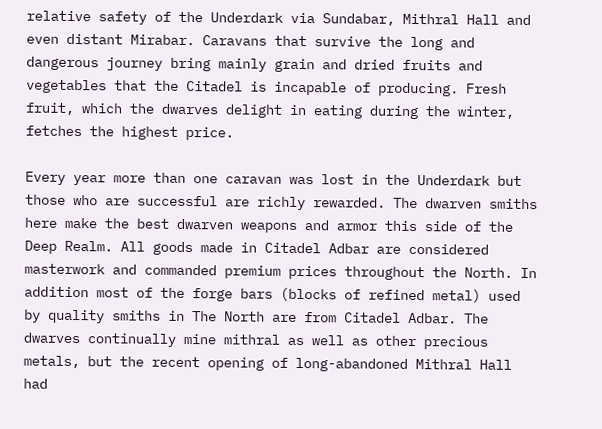relative safety of the Underdark via Sundabar, Mithral Hall and even distant Mirabar. Caravans that survive the long and dangerous journey bring mainly grain and dried fruits and vegetables that the Citadel is incapable of producing. Fresh fruit, which the dwarves delight in eating during the winter, fetches the highest price.

Every year more than one caravan was lost in the Underdark but those who are successful are richly rewarded. The dwarven smiths here make the best dwarven weapons and armor this side of the Deep Realm. All goods made in Citadel Adbar are considered masterwork and commanded premium prices throughout the North. In addition most of the forge bars (blocks of refined metal) used by quality smiths in The North are from Citadel Adbar. The dwarves continually mine mithral as well as other precious metals, but the recent opening of long-abandoned Mithral Hall had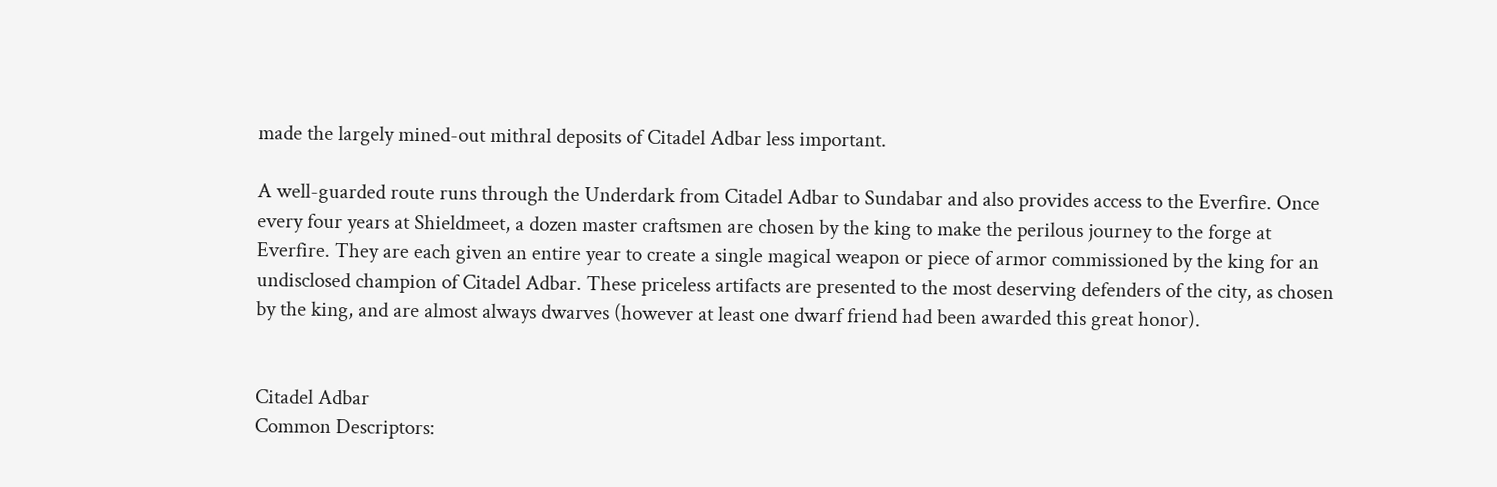made the largely mined-out mithral deposits of Citadel Adbar less important.

A well-guarded route runs through the Underdark from Citadel Adbar to Sundabar and also provides access to the Everfire. Once every four years at Shieldmeet, a dozen master craftsmen are chosen by the king to make the perilous journey to the forge at Everfire. They are each given an entire year to create a single magical weapon or piece of armor commissioned by the king for an undisclosed champion of Citadel Adbar. These priceless artifacts are presented to the most deserving defenders of the city, as chosen by the king, and are almost always dwarves (however at least one dwarf friend had been awarded this great honor).


Citadel Adbar
Common Descriptors: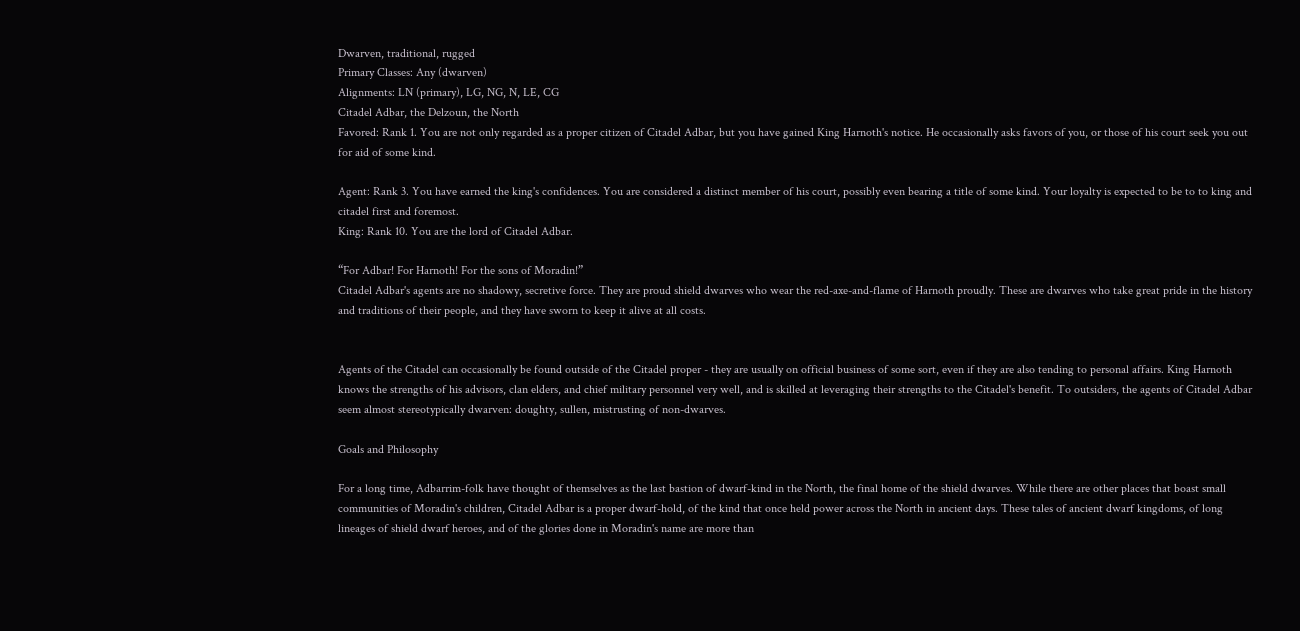Dwarven, traditional, rugged
Primary Classes: Any (dwarven)
Alignments: LN (primary), LG, NG, N, LE, CG
Citadel Adbar, the Delzoun, the North
Favored: Rank 1. You are not only regarded as a proper citizen of Citadel Adbar, but you have gained King Harnoth's notice. He occasionally asks favors of you, or those of his court seek you out for aid of some kind.

Agent: Rank 3. You have earned the king's confidences. You are considered a distinct member of his court, possibly even bearing a title of some kind. Your loyalty is expected to be to to king and citadel first and foremost.
King: Rank 10. You are the lord of Citadel Adbar.

“For Adbar! For Harnoth! For the sons of Moradin!”
Citadel Adbar's agents are no shadowy, secretive force. They are proud shield dwarves who wear the red-axe-and-flame of Harnoth proudly. These are dwarves who take great pride in the history and traditions of their people, and they have sworn to keep it alive at all costs.


Agents of the Citadel can occasionally be found outside of the Citadel proper - they are usually on official business of some sort, even if they are also tending to personal affairs. King Harnoth knows the strengths of his advisors, clan elders, and chief military personnel very well, and is skilled at leveraging their strengths to the Citadel's benefit. To outsiders, the agents of Citadel Adbar seem almost stereotypically dwarven: doughty, sullen, mistrusting of non-dwarves.

Goals and Philosophy

For a long time, Adbarrim-folk have thought of themselves as the last bastion of dwarf-kind in the North, the final home of the shield dwarves. While there are other places that boast small communities of Moradin's children, Citadel Adbar is a proper dwarf-hold, of the kind that once held power across the North in ancient days. These tales of ancient dwarf kingdoms, of long lineages of shield dwarf heroes, and of the glories done in Moradin's name are more than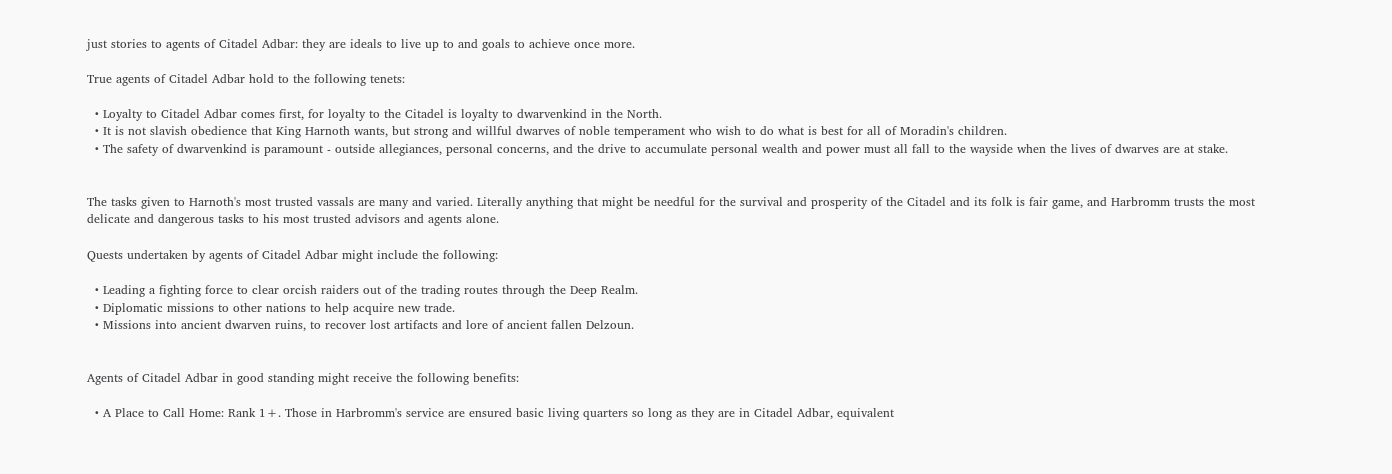just stories to agents of Citadel Adbar: they are ideals to live up to and goals to achieve once more.

True agents of Citadel Adbar hold to the following tenets:

  • Loyalty to Citadel Adbar comes first, for loyalty to the Citadel is loyalty to dwarvenkind in the North.
  • It is not slavish obedience that King Harnoth wants, but strong and willful dwarves of noble temperament who wish to do what is best for all of Moradin's children.
  • The safety of dwarvenkind is paramount - outside allegiances, personal concerns, and the drive to accumulate personal wealth and power must all fall to the wayside when the lives of dwarves are at stake.


The tasks given to Harnoth's most trusted vassals are many and varied. Literally anything that might be needful for the survival and prosperity of the Citadel and its folk is fair game, and Harbromm trusts the most delicate and dangerous tasks to his most trusted advisors and agents alone.

Quests undertaken by agents of Citadel Adbar might include the following:

  • Leading a fighting force to clear orcish raiders out of the trading routes through the Deep Realm.
  • Diplomatic missions to other nations to help acquire new trade.
  • Missions into ancient dwarven ruins, to recover lost artifacts and lore of ancient fallen Delzoun.


Agents of Citadel Adbar in good standing might receive the following benefits:

  • A Place to Call Home: Rank 1+. Those in Harbromm's service are ensured basic living quarters so long as they are in Citadel Adbar, equivalent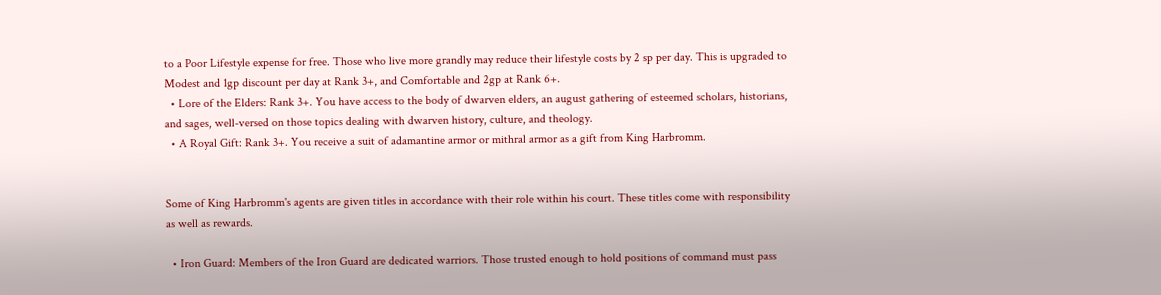to a Poor Lifestyle expense for free. Those who live more grandly may reduce their lifestyle costs by 2 sp per day. This is upgraded to Modest and 1gp discount per day at Rank 3+, and Comfortable and 2gp at Rank 6+.
  • Lore of the Elders: Rank 3+. You have access to the body of dwarven elders, an august gathering of esteemed scholars, historians, and sages, well-versed on those topics dealing with dwarven history, culture, and theology.
  • A Royal Gift: Rank 3+. You receive a suit of adamantine armor or mithral armor as a gift from King Harbromm.


Some of King Harbromm's agents are given titles in accordance with their role within his court. These titles come with responsibility as well as rewards.

  • Iron Guard: Members of the Iron Guard are dedicated warriors. Those trusted enough to hold positions of command must pass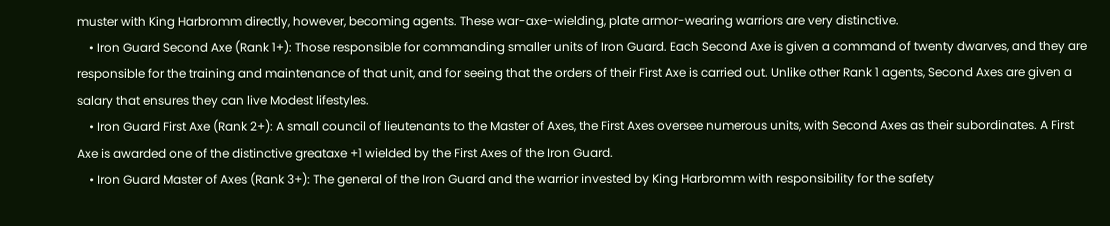muster with King Harbromm directly, however, becoming agents. These war-axe-wielding, plate armor-wearing warriors are very distinctive.
    • Iron Guard Second Axe (Rank 1+): Those responsible for commanding smaller units of Iron Guard. Each Second Axe is given a command of twenty dwarves, and they are responsible for the training and maintenance of that unit, and for seeing that the orders of their First Axe is carried out. Unlike other Rank 1 agents, Second Axes are given a salary that ensures they can live Modest lifestyles.
    • Iron Guard First Axe (Rank 2+): A small council of lieutenants to the Master of Axes, the First Axes oversee numerous units, with Second Axes as their subordinates. A First Axe is awarded one of the distinctive greataxe +1 wielded by the First Axes of the Iron Guard.
    • Iron Guard Master of Axes (Rank 3+): The general of the Iron Guard and the warrior invested by King Harbromm with responsibility for the safety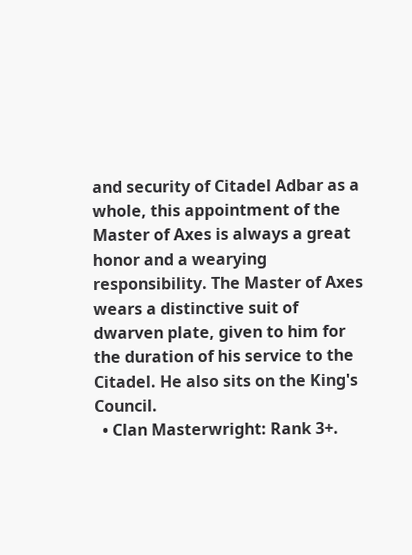and security of Citadel Adbar as a whole, this appointment of the Master of Axes is always a great honor and a wearying responsibility. The Master of Axes wears a distinctive suit of dwarven plate, given to him for the duration of his service to the Citadel. He also sits on the King's Council.
  • Clan Masterwright: Rank 3+.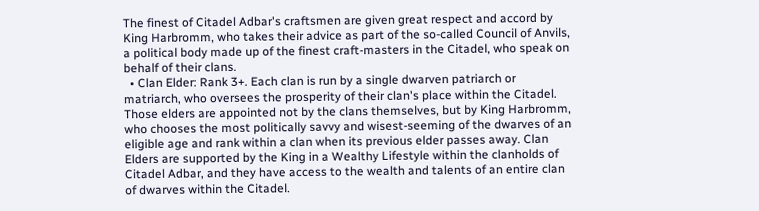The finest of Citadel Adbar's craftsmen are given great respect and accord by King Harbromm, who takes their advice as part of the so-called Council of Anvils, a political body made up of the finest craft-masters in the Citadel, who speak on behalf of their clans.
  • Clan Elder: Rank 3+. Each clan is run by a single dwarven patriarch or matriarch, who oversees the prosperity of their clan's place within the Citadel. Those elders are appointed not by the clans themselves, but by King Harbromm, who chooses the most politically savvy and wisest-seeming of the dwarves of an eligible age and rank within a clan when its previous elder passes away. Clan Elders are supported by the King in a Wealthy Lifestyle within the clanholds of Citadel Adbar, and they have access to the wealth and talents of an entire clan of dwarves within the Citadel.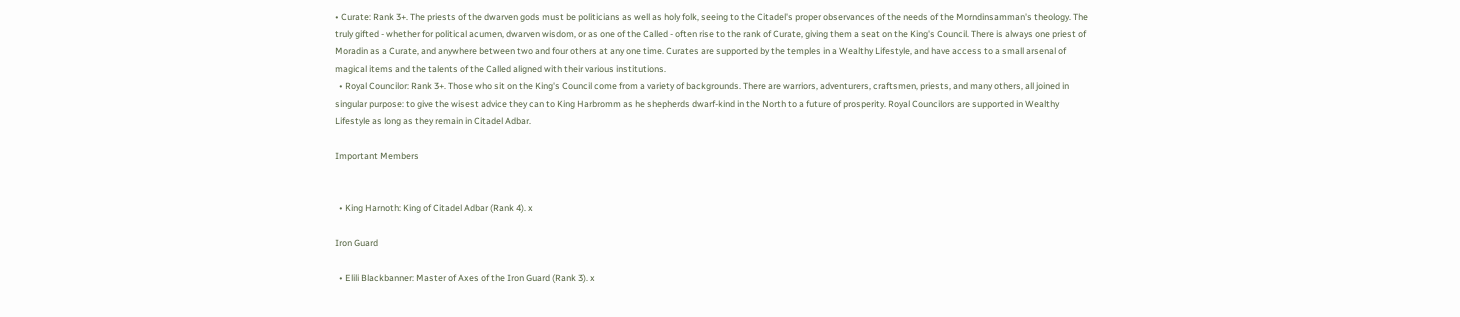• Curate: Rank 3+. The priests of the dwarven gods must be politicians as well as holy folk, seeing to the Citadel's proper observances of the needs of the Morndinsamman's theology. The truly gifted - whether for political acumen, dwarven wisdom, or as one of the Called - often rise to the rank of Curate, giving them a seat on the King's Council. There is always one priest of Moradin as a Curate, and anywhere between two and four others at any one time. Curates are supported by the temples in a Wealthy Lifestyle, and have access to a small arsenal of magical items and the talents of the Called aligned with their various institutions.
  • Royal Councilor: Rank 3+. Those who sit on the King's Council come from a variety of backgrounds. There are warriors, adventurers, craftsmen, priests, and many others, all joined in singular purpose: to give the wisest advice they can to King Harbromm as he shepherds dwarf-kind in the North to a future of prosperity. Royal Councilors are supported in Wealthy Lifestyle as long as they remain in Citadel Adbar.

Important Members


  • King Harnoth: King of Citadel Adbar (Rank 4). x

Iron Guard

  • Elili Blackbanner: Master of Axes of the Iron Guard (Rank 3). x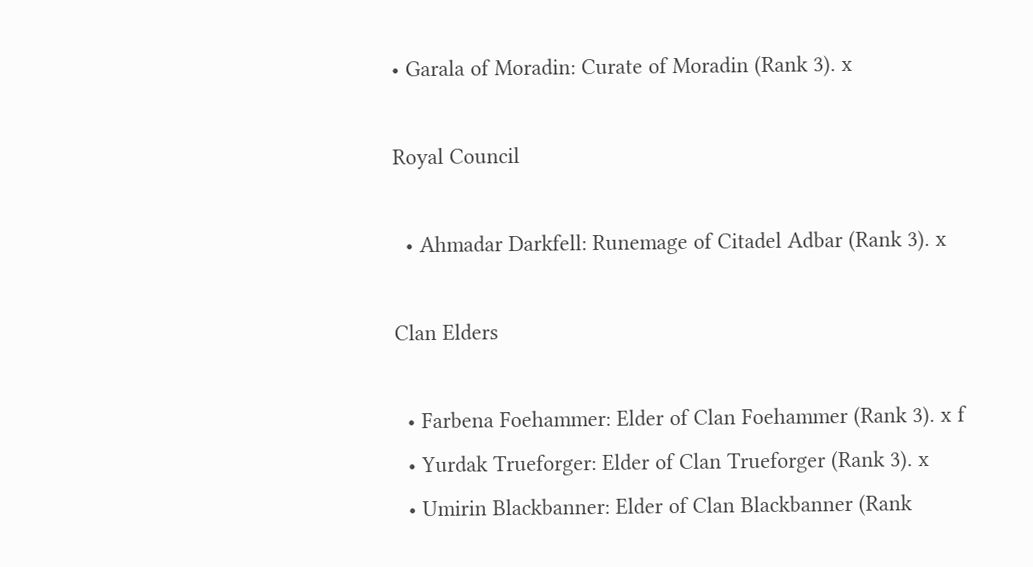• Garala of Moradin: Curate of Moradin (Rank 3). x

Royal Council

  • Ahmadar Darkfell: Runemage of Citadel Adbar (Rank 3). x

Clan Elders

  • Farbena Foehammer: Elder of Clan Foehammer (Rank 3). x f
  • Yurdak Trueforger: Elder of Clan Trueforger (Rank 3). x
  • Umirin Blackbanner: Elder of Clan Blackbanner (Rank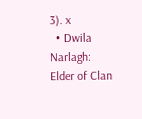3). x
  • Dwila Narlagh: Elder of Clan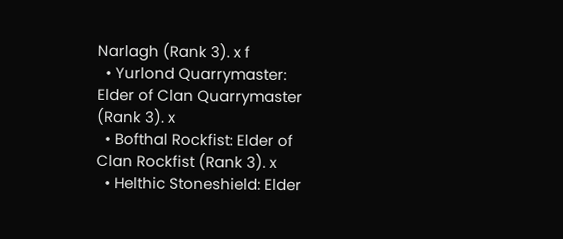Narlagh (Rank 3). x f
  • Yurlond Quarrymaster: Elder of Clan Quarrymaster (Rank 3). x
  • Bofthal Rockfist: Elder of Clan Rockfist (Rank 3). x
  • Helthic Stoneshield: Elder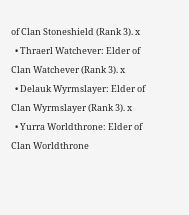of Clan Stoneshield (Rank 3). x
  • Thraerl Watchever: Elder of Clan Watchever (Rank 3). x
  • Delauk Wyrmslayer: Elder of Clan Wyrmslayer (Rank 3). x
  • Yurra Worldthrone: Elder of Clan Worldthrone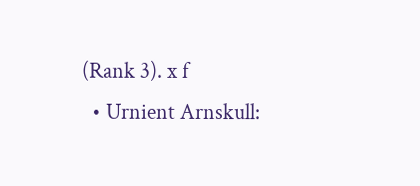(Rank 3). x f
  • Urnient Arnskull: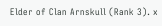Elder of Clan Arnskull (Rank 3). x